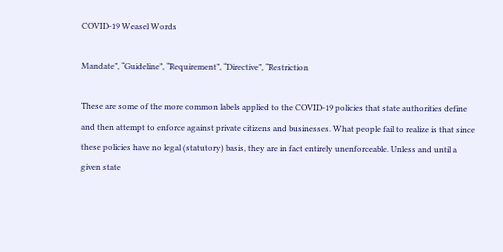COVID-19 Weasel Words

Mandate”, “Guideline”, “Requirement”, “Directive”, “Restriction

These are some of the more common labels applied to the COVID-19 policies that state authorities define and then attempt to enforce against private citizens and businesses. What people fail to realize is that since these policies have no legal (statutory) basis, they are in fact entirely unenforceable. Unless and until a given state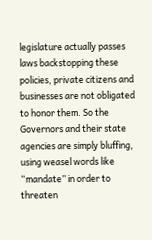legislature actually passes laws backstopping these policies, private citizens and businesses are not obligated to honor them. So the Governors and their state agencies are simply bluffing, using weasel words like “mandate” in order to threaten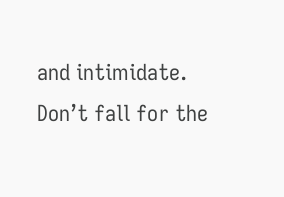and intimidate. Don’t fall for the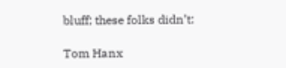bluff; these folks didn’t:

Tom Hanx